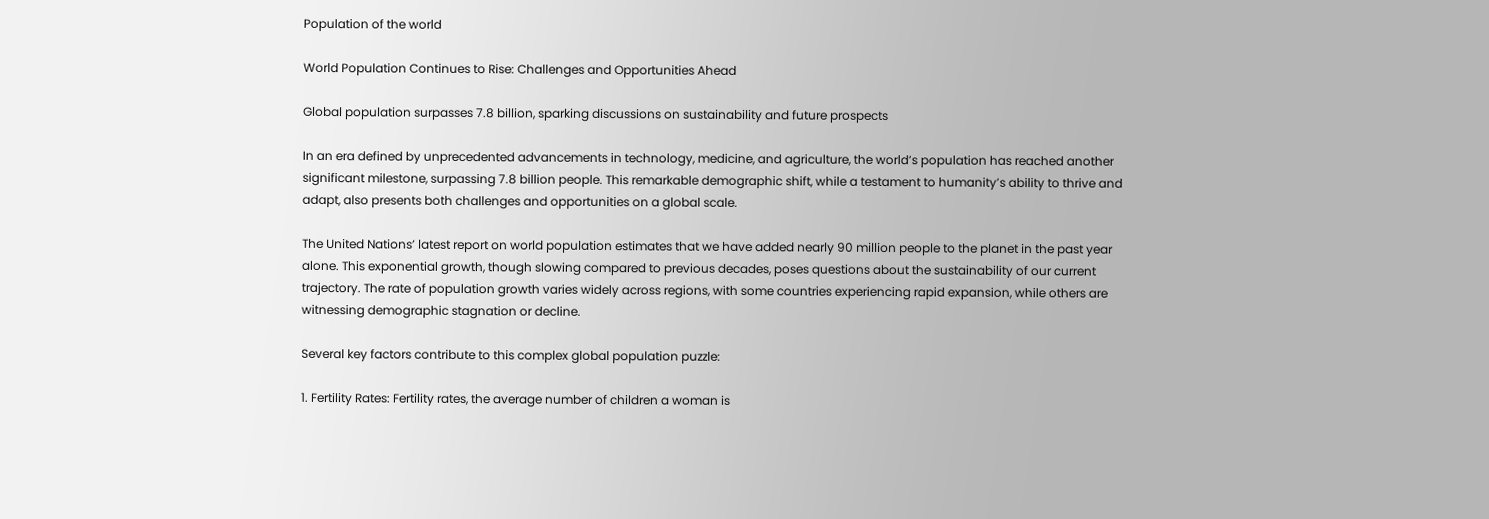Population of the world

World Population Continues to Rise: Challenges and Opportunities Ahead

Global population surpasses 7.8 billion, sparking discussions on sustainability and future prospects

In an era defined by unprecedented advancements in technology, medicine, and agriculture, the world’s population has reached another significant milestone, surpassing 7.8 billion people. This remarkable demographic shift, while a testament to humanity’s ability to thrive and adapt, also presents both challenges and opportunities on a global scale.

The United Nations’ latest report on world population estimates that we have added nearly 90 million people to the planet in the past year alone. This exponential growth, though slowing compared to previous decades, poses questions about the sustainability of our current trajectory. The rate of population growth varies widely across regions, with some countries experiencing rapid expansion, while others are witnessing demographic stagnation or decline.

Several key factors contribute to this complex global population puzzle:

1. Fertility Rates: Fertility rates, the average number of children a woman is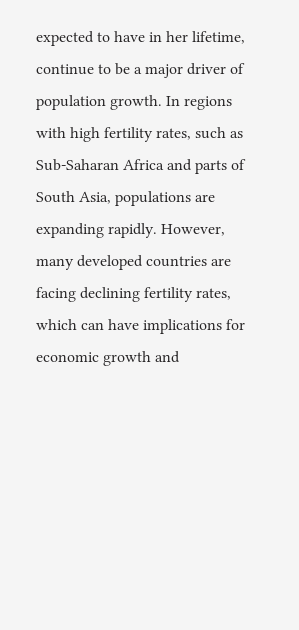expected to have in her lifetime, continue to be a major driver of population growth. In regions with high fertility rates, such as Sub-Saharan Africa and parts of South Asia, populations are expanding rapidly. However, many developed countries are facing declining fertility rates, which can have implications for economic growth and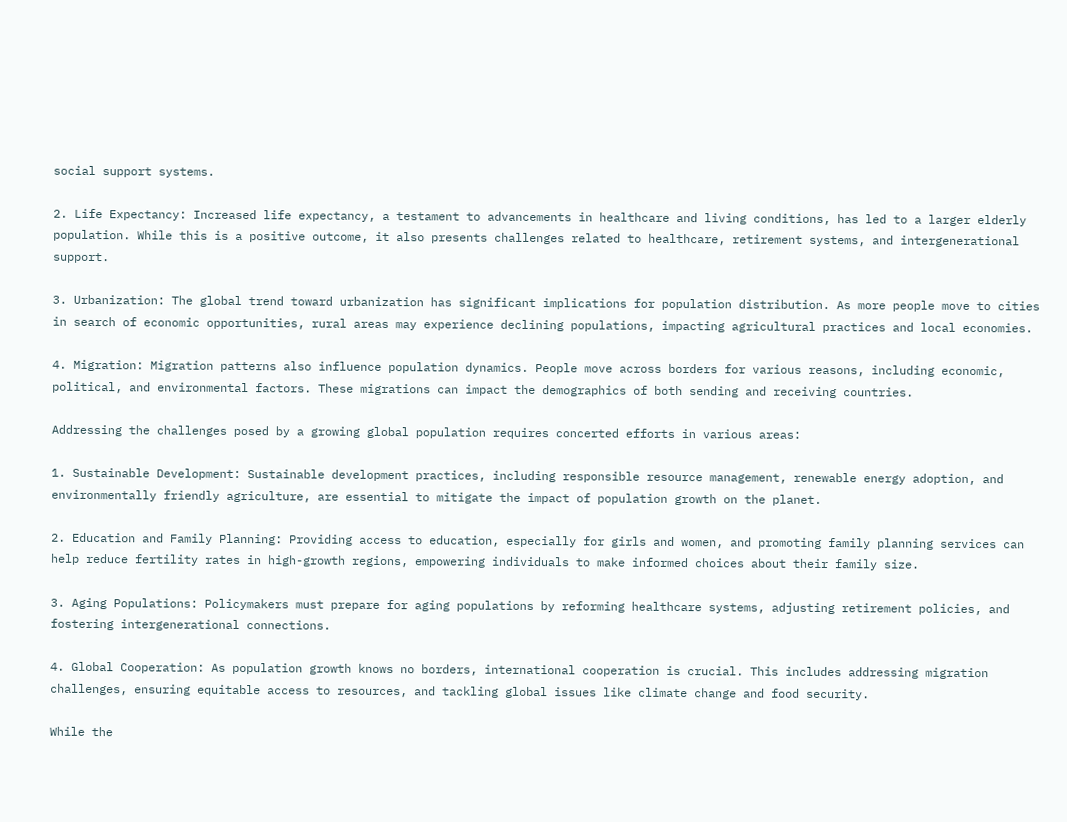social support systems.

2. Life Expectancy: Increased life expectancy, a testament to advancements in healthcare and living conditions, has led to a larger elderly population. While this is a positive outcome, it also presents challenges related to healthcare, retirement systems, and intergenerational support.

3. Urbanization: The global trend toward urbanization has significant implications for population distribution. As more people move to cities in search of economic opportunities, rural areas may experience declining populations, impacting agricultural practices and local economies.

4. Migration: Migration patterns also influence population dynamics. People move across borders for various reasons, including economic, political, and environmental factors. These migrations can impact the demographics of both sending and receiving countries.

Addressing the challenges posed by a growing global population requires concerted efforts in various areas:

1. Sustainable Development: Sustainable development practices, including responsible resource management, renewable energy adoption, and environmentally friendly agriculture, are essential to mitigate the impact of population growth on the planet.

2. Education and Family Planning: Providing access to education, especially for girls and women, and promoting family planning services can help reduce fertility rates in high-growth regions, empowering individuals to make informed choices about their family size.

3. Aging Populations: Policymakers must prepare for aging populations by reforming healthcare systems, adjusting retirement policies, and fostering intergenerational connections.

4. Global Cooperation: As population growth knows no borders, international cooperation is crucial. This includes addressing migration challenges, ensuring equitable access to resources, and tackling global issues like climate change and food security.

While the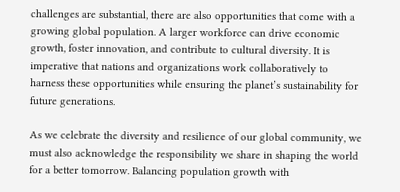challenges are substantial, there are also opportunities that come with a growing global population. A larger workforce can drive economic growth, foster innovation, and contribute to cultural diversity. It is imperative that nations and organizations work collaboratively to harness these opportunities while ensuring the planet’s sustainability for future generations.

As we celebrate the diversity and resilience of our global community, we must also acknowledge the responsibility we share in shaping the world for a better tomorrow. Balancing population growth with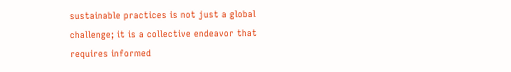sustainable practices is not just a global challenge; it is a collective endeavor that requires informed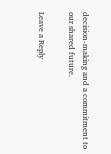decision-making and a commitment to our shared future.

Leave a Reply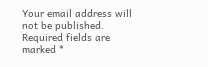Your email address will not be published. Required fields are marked *